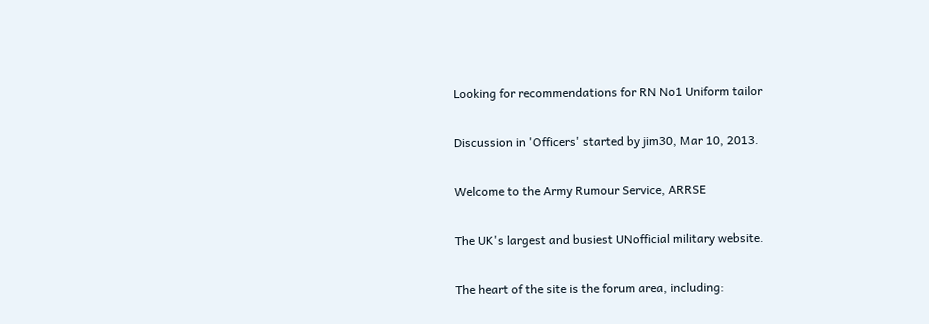Looking for recommendations for RN No1 Uniform tailor

Discussion in 'Officers' started by jim30, Mar 10, 2013.

Welcome to the Army Rumour Service, ARRSE

The UK's largest and busiest UNofficial military website.

The heart of the site is the forum area, including: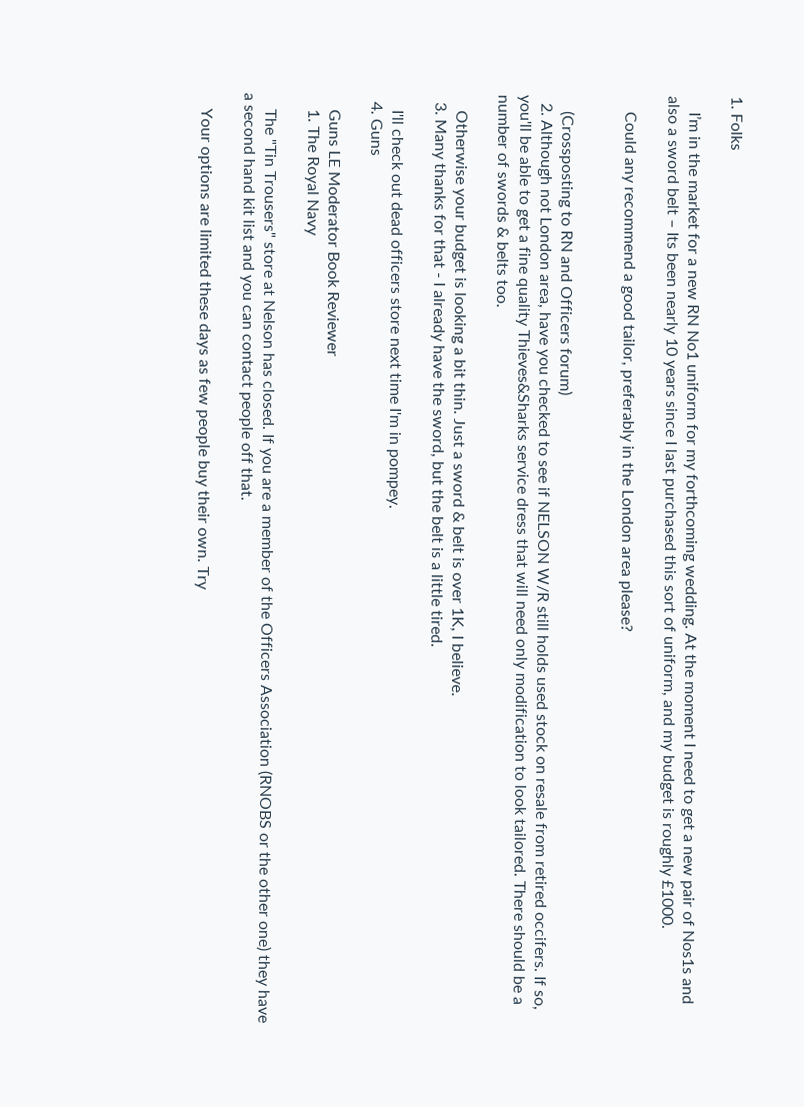1. Folks

    I’m in the market for a new RN No1 uniform for my forthcoming wedding. At the moment I need to get a new pair of Nos1s and also a sword belt – Its been nearly 10 years since I last purchased this sort of uniform, and my budget is roughly £1000.

    Could any recommend a good tailor, preferably in the London area please?


    (Crossposting to RN and Officers forum)
  2. Although not London area, have you checked to see if NELSON W/R still holds used stock on resale from retired occifers. If so, you'll be able to get a fine quality Thieves&Sharks service dress that will need only modification to look tailored. There should be a number of swords & belts too.

    Otherwise your budget is looking a bit thin. Just a sword & belt is over 1K, I believe.
  3. Many thanks for that - I already have the sword, but the belt is a little tired.

    I'll check out dead officers store next time I'm in pompey.
  4. Guns

    Guns LE Moderator Book Reviewer
    1. The Royal Navy

    The "Tin Trousers" store at Nelson has closed. If you are a member of the Officers Association (RNOBS or the other one) they have a second hand kit list and you can contact people off that.

    Your options are limited these days as few people buy their own. Try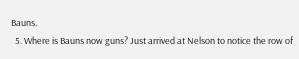Bauns.
  5. Where is Bauns now guns? Just arrived at Nelson to notice the row of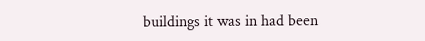buildings it was in had been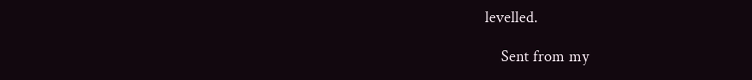levelled.

    Sent from my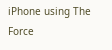iPhone using The Force